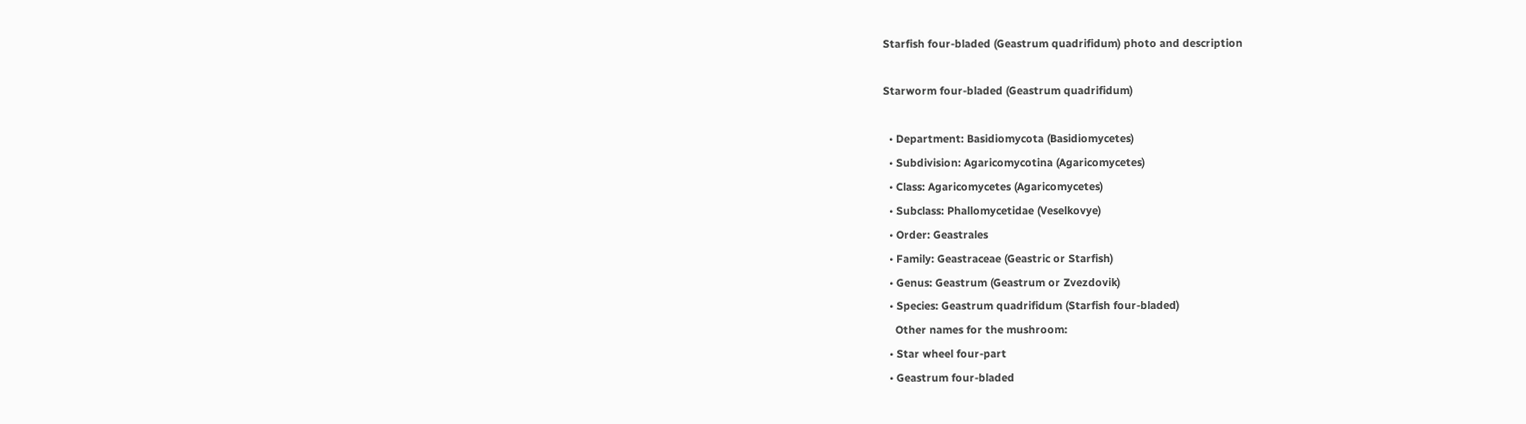Starfish four-bladed (Geastrum quadrifidum) photo and description

Starworm four-bladed (Geastrum quadrifidum)

  • Department: Basidiomycota (Basidiomycetes)
  • Subdivision: Agaricomycotina (Agaricomycetes)
  • Class: Agaricomycetes (Agaricomycetes)
  • Subclass: Phallomycetidae (Veselkovye)
  • Order: Geastrales
  • Family: Geastraceae (Geastric or Starfish)
  • Genus: Geastrum (Geastrum or Zvezdovik)
  • Species: Geastrum quadrifidum (Starfish four-bladed)
    Other names for the mushroom:
  • Star wheel four-part
  • Geastrum four-bladed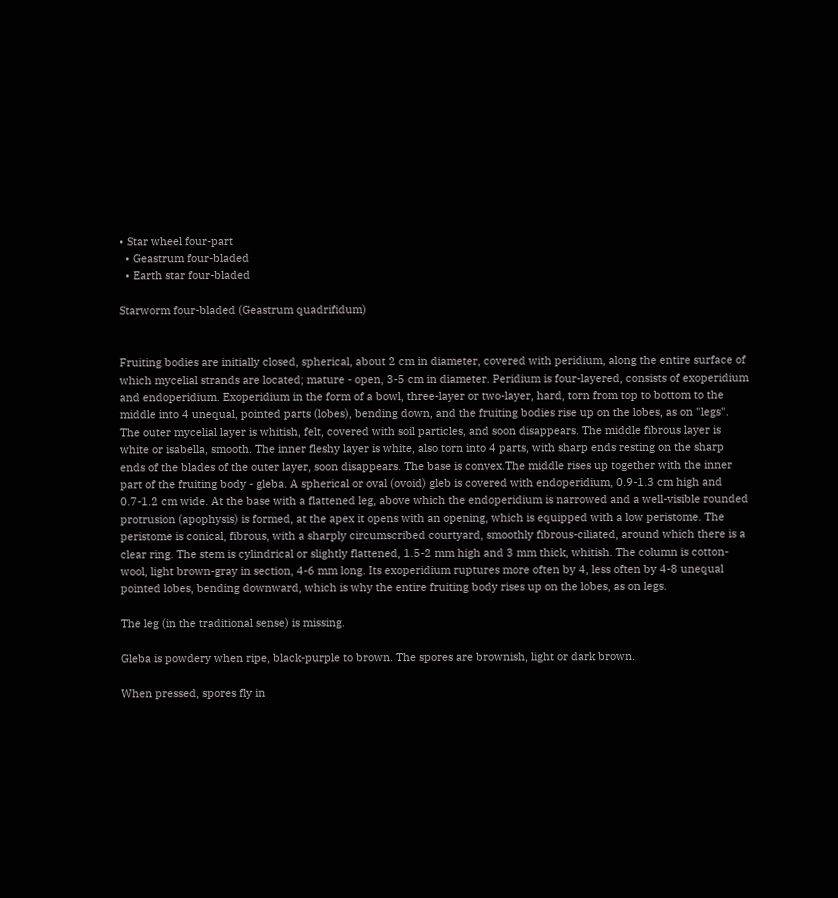• Star wheel four-part
  • Geastrum four-bladed
  • Earth star four-bladed

Starworm four-bladed (Geastrum quadrifidum)


Fruiting bodies are initially closed, spherical, about 2 cm in diameter, covered with peridium, along the entire surface of which mycelial strands are located; mature - open, 3-5 cm in diameter. Peridium is four-layered, consists of exoperidium and endoperidium. Exoperidium in the form of a bowl, three-layer or two-layer, hard, torn from top to bottom to the middle into 4 unequal, pointed parts (lobes), bending down, and the fruiting bodies rise up on the lobes, as on "legs". The outer mycelial layer is whitish, felt, covered with soil particles, and soon disappears. The middle fibrous layer is white or isabella, smooth. The inner fleshy layer is white, also torn into 4 parts, with sharp ends resting on the sharp ends of the blades of the outer layer, soon disappears. The base is convex.The middle rises up together with the inner part of the fruiting body - gleba. A spherical or oval (ovoid) gleb is covered with endoperidium, 0.9-1.3 cm high and 0.7-1.2 cm wide. At the base with a flattened leg, above which the endoperidium is narrowed and a well-visible rounded protrusion (apophysis) is formed, at the apex it opens with an opening, which is equipped with a low peristome. The peristome is conical, fibrous, with a sharply circumscribed courtyard, smoothly fibrous-ciliated, around which there is a clear ring. The stem is cylindrical or slightly flattened, 1.5-2 mm high and 3 mm thick, whitish. The column is cotton-wool, light brown-gray in section, 4-6 mm long. Its exoperidium ruptures more often by 4, less often by 4-8 unequal pointed lobes, bending downward, which is why the entire fruiting body rises up on the lobes, as on legs.

The leg (in the traditional sense) is missing.

Gleba is powdery when ripe, black-purple to brown. The spores are brownish, light or dark brown.

When pressed, spores fly in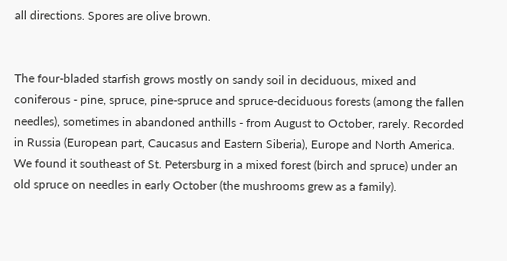all directions. Spores are olive brown.


The four-bladed starfish grows mostly on sandy soil in deciduous, mixed and coniferous - pine, spruce, pine-spruce and spruce-deciduous forests (among the fallen needles), sometimes in abandoned anthills - from August to October, rarely. Recorded in Russia (European part, Caucasus and Eastern Siberia), Europe and North America. We found it southeast of St. Petersburg in a mixed forest (birch and spruce) under an old spruce on needles in early October (the mushrooms grew as a family).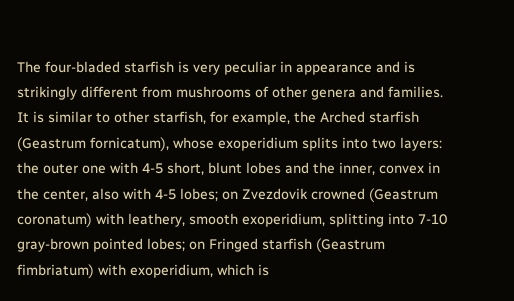The four-bladed starfish is very peculiar in appearance and is strikingly different from mushrooms of other genera and families. It is similar to other starfish, for example, the Arched starfish (Geastrum fornicatum), whose exoperidium splits into two layers: the outer one with 4-5 short, blunt lobes and the inner, convex in the center, also with 4-5 lobes; on Zvezdovik crowned (Geastrum coronatum) with leathery, smooth exoperidium, splitting into 7-10 gray-brown pointed lobes; on Fringed starfish (Geastrum fimbriatum) with exoperidium, which is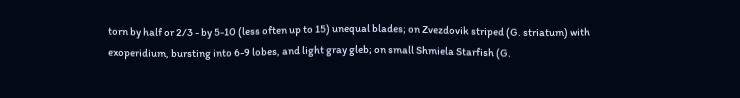torn by half or 2/3 - by 5-10 (less often up to 15) unequal blades; on Zvezdovik striped (G. striatum) with exoperidium, bursting into 6-9 lobes, and light gray gleb; on small Shmiela Starfish (G.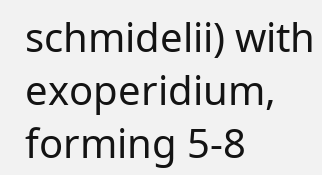schmidelii) with exoperidium, forming 5-8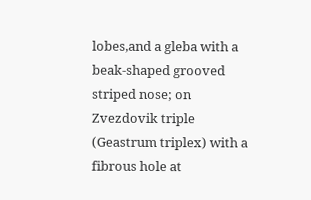lobes,and a gleba with a beak-shaped grooved striped nose; on Zvezdovik triple (Geastrum triplex) with a fibrous hole at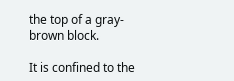the top of a gray-brown block.

It is confined to the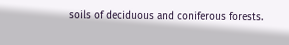soils of deciduous and coniferous forests.